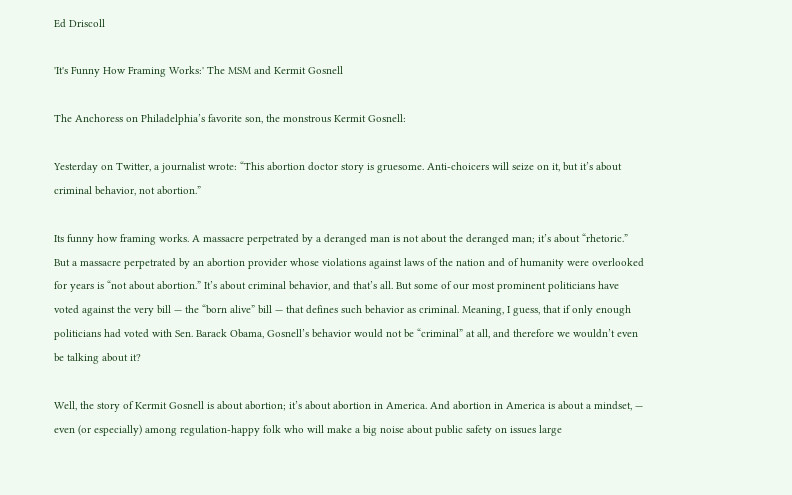Ed Driscoll

'It's Funny How Framing Works:' The MSM and Kermit Gosnell

The Anchoress on Philadelphia’s favorite son, the monstrous Kermit Gosnell:

Yesterday on Twitter, a journalist wrote: “This abortion doctor story is gruesome. Anti-choicers will seize on it, but it’s about criminal behavior, not abortion.”

Its funny how framing works. A massacre perpetrated by a deranged man is not about the deranged man; it’s about “rhetoric.” But a massacre perpetrated by an abortion provider whose violations against laws of the nation and of humanity were overlooked for years is “not about abortion.” It’s about criminal behavior, and that’s all. But some of our most prominent politicians have voted against the very bill — the “born alive” bill — that defines such behavior as criminal. Meaning, I guess, that if only enough politicians had voted with Sen. Barack Obama, Gosnell’s behavior would not be “criminal” at all, and therefore we wouldn’t even be talking about it?

Well, the story of Kermit Gosnell is about abortion; it’s about abortion in America. And abortion in America is about a mindset, — even (or especially) among regulation-happy folk who will make a big noise about public safety on issues large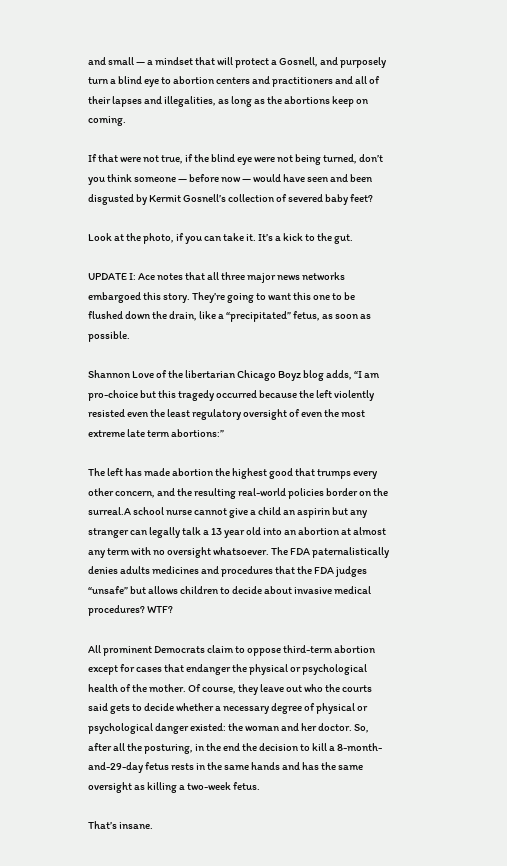and small — a mindset that will protect a Gosnell, and purposely turn a blind eye to abortion centers and practitioners and all of their lapses and illegalities, as long as the abortions keep on coming.

If that were not true, if the blind eye were not being turned, don’t you think someone — before now — would have seen and been disgusted by Kermit Gosnell’s collection of severed baby feet?

Look at the photo, if you can take it. It’s a kick to the gut.

UPDATE I: Ace notes that all three major news networks embargoed this story. They’re going to want this one to be flushed down the drain, like a “precipitated” fetus, as soon as possible.

Shannon Love of the libertarian Chicago Boyz blog adds, “I am pro-choice but this tragedy occurred because the left violently resisted even the least regulatory oversight of even the most extreme late term abortions:”

The left has made abortion the highest good that trumps every other concern, and the resulting real-world policies border on the surreal.A school nurse cannot give a child an aspirin but any stranger can legally talk a 13 year old into an abortion at almost any term with no oversight whatsoever. The FDA paternalistically denies adults medicines and procedures that the FDA judges “unsafe” but allows children to decide about invasive medical procedures? WTF?

All prominent Democrats claim to oppose third-term abortion except for cases that endanger the physical or psychological health of the mother. Of course, they leave out who the courts said gets to decide whether a necessary degree of physical or psychological danger existed: the woman and her doctor. So, after all the posturing, in the end the decision to kill a 8-month-and-29-day fetus rests in the same hands and has the same oversight as killing a two-week fetus.

That’s insane.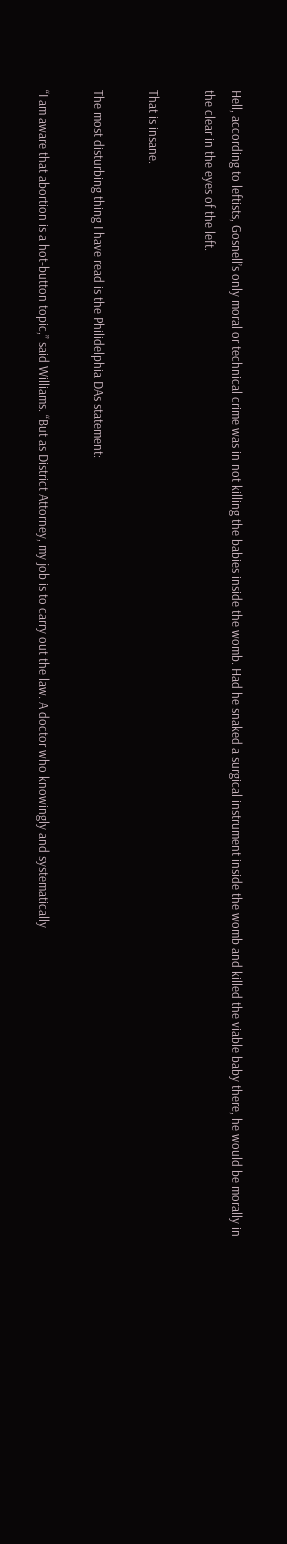Hell, according to leftists, Gosnell’s only moral or technical crime was in not killing the babies inside the womb. Had he snaked a surgical instrument inside the womb and killed the viable baby there, he would be morally in the clear in the eyes of the left.

That is insane.

The most disturbing thing I have read is the Philidelphia DAs statement:

“I am aware that abortion is a hot-button topic,” said Williams. “But as District Attorney, my job is to carry out the law. A doctor who knowingly and systematically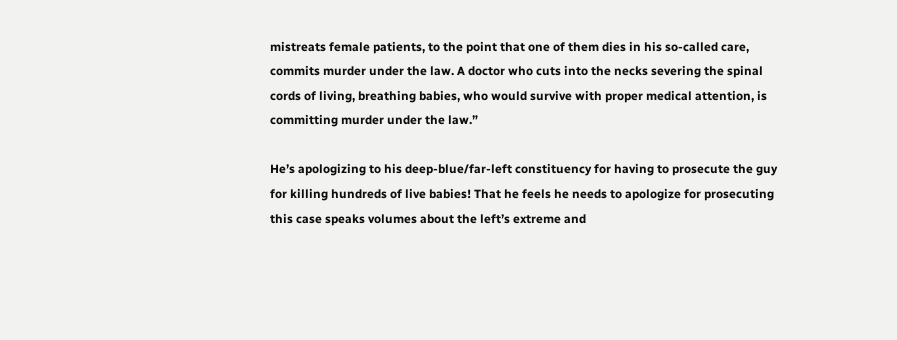mistreats female patients, to the point that one of them dies in his so-called care, commits murder under the law. A doctor who cuts into the necks severing the spinal cords of living, breathing babies, who would survive with proper medical attention, is committing murder under the law.”

He’s apologizing to his deep-blue/far-left constituency for having to prosecute the guy for killing hundreds of live babies! That he feels he needs to apologize for prosecuting this case speaks volumes about the left’s extreme and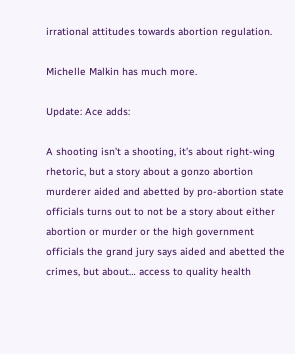irrational attitudes towards abortion regulation.

Michelle Malkin has much more.

Update: Ace adds:

A shooting isn’t a shooting, it’s about right-wing rhetoric, but a story about a gonzo abortion murderer aided and abetted by pro-abortion state officials turns out to not be a story about either abortion or murder or the high government officials the grand jury says aided and abetted the crimes, but about… access to quality health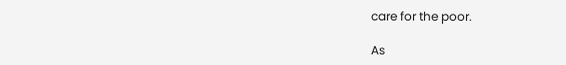care for the poor.

As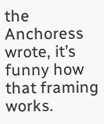the Anchoress wrote, it’s funny how that framing works.